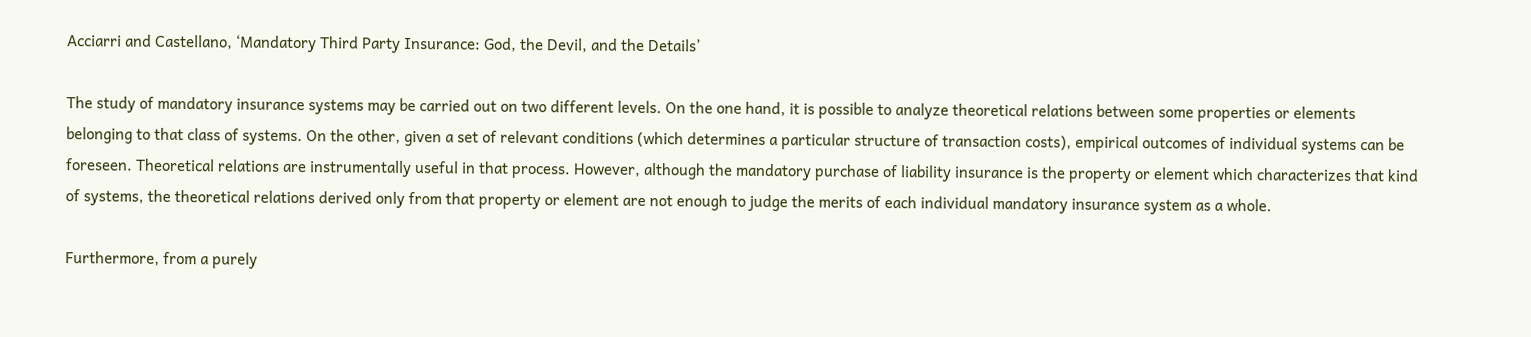Acciarri and Castellano, ‘Mandatory Third Party Insurance: God, the Devil, and the Details’

The study of mandatory insurance systems may be carried out on two different levels. On the one hand, it is possible to analyze theoretical relations between some properties or elements belonging to that class of systems. On the other, given a set of relevant conditions (which determines a particular structure of transaction costs), empirical outcomes of individual systems can be foreseen. Theoretical relations are instrumentally useful in that process. However, although the mandatory purchase of liability insurance is the property or element which characterizes that kind of systems, the theoretical relations derived only from that property or element are not enough to judge the merits of each individual mandatory insurance system as a whole.

Furthermore, from a purely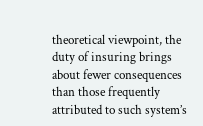theoretical viewpoint, the duty of insuring brings about fewer consequences than those frequently attributed to such system’s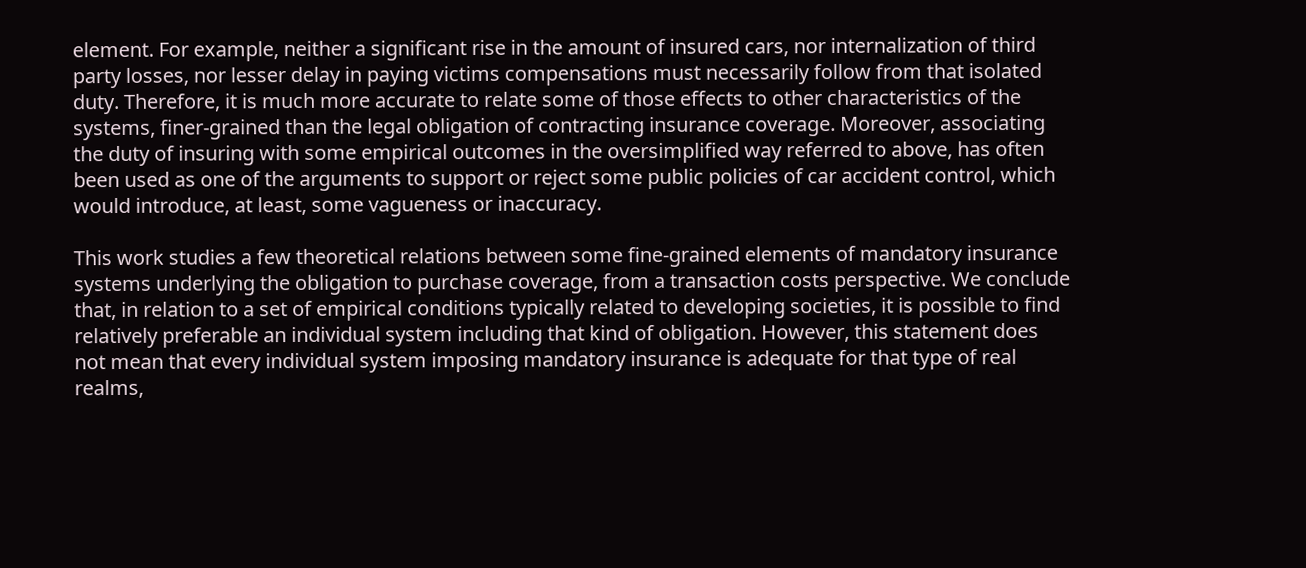element. For example, neither a significant rise in the amount of insured cars, nor internalization of third party losses, nor lesser delay in paying victims compensations must necessarily follow from that isolated duty. Therefore, it is much more accurate to relate some of those effects to other characteristics of the systems, finer-grained than the legal obligation of contracting insurance coverage. Moreover, associating the duty of insuring with some empirical outcomes in the oversimplified way referred to above, has often been used as one of the arguments to support or reject some public policies of car accident control, which would introduce, at least, some vagueness or inaccuracy.

This work studies a few theoretical relations between some fine-grained elements of mandatory insurance systems underlying the obligation to purchase coverage, from a transaction costs perspective. We conclude that, in relation to a set of empirical conditions typically related to developing societies, it is possible to find relatively preferable an individual system including that kind of obligation. However, this statement does not mean that every individual system imposing mandatory insurance is adequate for that type of real realms,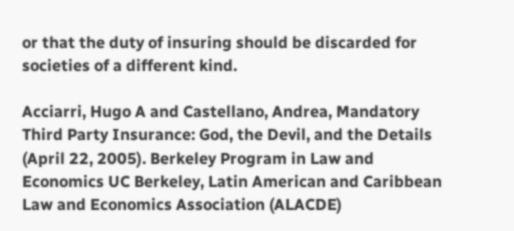or that the duty of insuring should be discarded for societies of a different kind.

Acciarri, Hugo A and Castellano, Andrea, Mandatory Third Party Insurance: God, the Devil, and the Details (April 22, 2005). Berkeley Program in Law and Economics UC Berkeley, Latin American and Caribbean Law and Economics Association (ALACDE)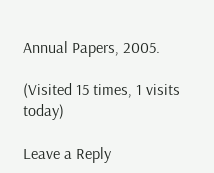Annual Papers, 2005.

(Visited 15 times, 1 visits today)

Leave a Reply